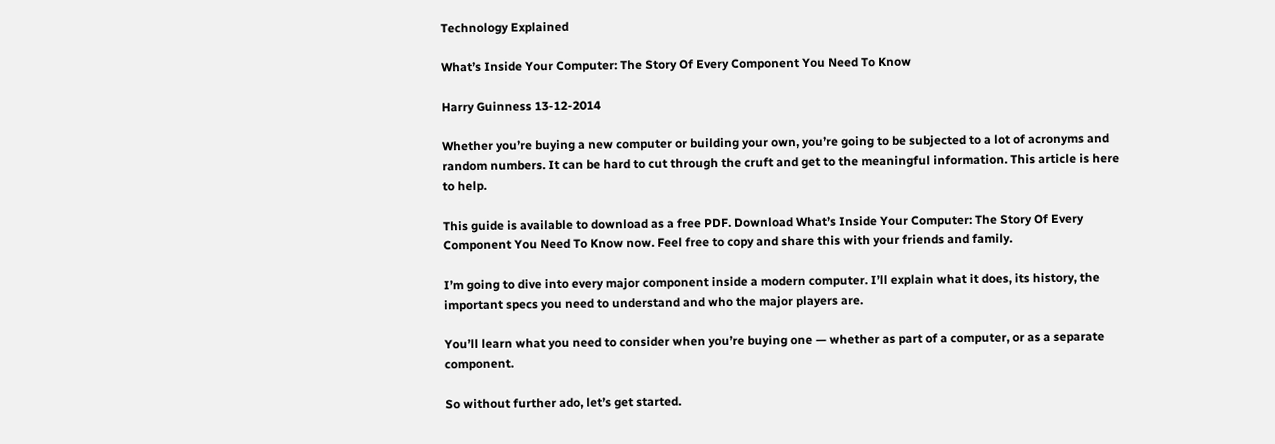Technology Explained

What’s Inside Your Computer: The Story Of Every Component You Need To Know

Harry Guinness 13-12-2014

Whether you’re buying a new computer or building your own, you’re going to be subjected to a lot of acronyms and random numbers. It can be hard to cut through the cruft and get to the meaningful information. This article is here to help.

This guide is available to download as a free PDF. Download What’s Inside Your Computer: The Story Of Every Component You Need To Know now. Feel free to copy and share this with your friends and family.

I’m going to dive into every major component inside a modern computer. I’ll explain what it does, its history, the important specs you need to understand and who the major players are.

You’ll learn what you need to consider when you’re buying one — whether as part of a computer, or as a separate component.

So without further ado, let’s get started.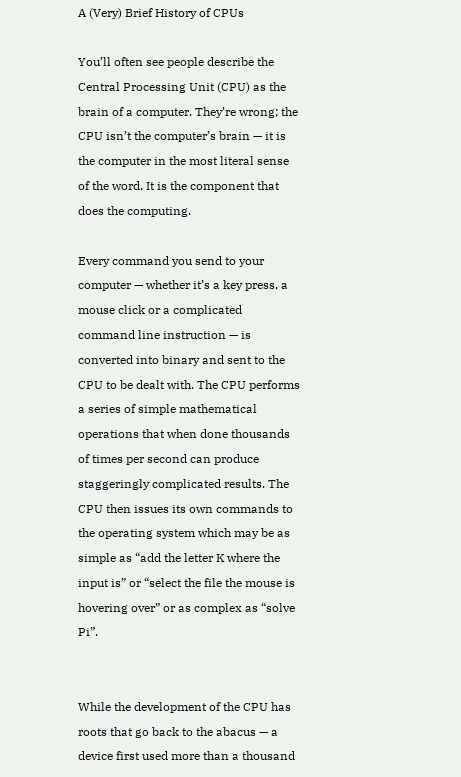A (Very) Brief History of CPUs

You’ll often see people describe the Central Processing Unit (CPU) as the brain of a computer. They’re wrong; the CPU isn’t the computer’s brain — it is the computer in the most literal sense of the word. It is the component that does the computing.

Every command you send to your computer — whether it’s a key press, a mouse click or a complicated command line instruction — is converted into binary and sent to the CPU to be dealt with. The CPU performs a series of simple mathematical operations that when done thousands of times per second can produce staggeringly complicated results. The CPU then issues its own commands to the operating system which may be as simple as “add the letter K where the input is” or “select the file the mouse is hovering over” or as complex as “solve Pi”.


While the development of the CPU has roots that go back to the abacus — a device first used more than a thousand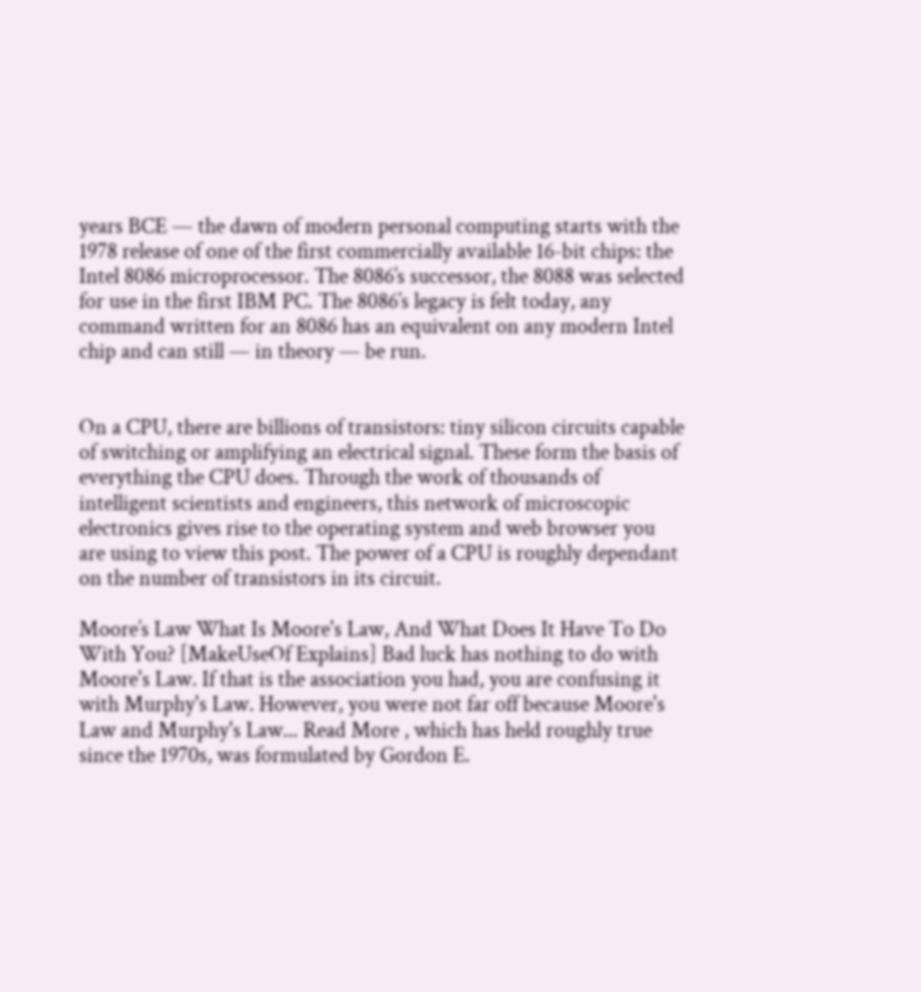years BCE — the dawn of modern personal computing starts with the 1978 release of one of the first commercially available 16-bit chips: the Intel 8086 microprocessor. The 8086’s successor, the 8088 was selected for use in the first IBM PC. The 8086’s legacy is felt today, any command written for an 8086 has an equivalent on any modern Intel chip and can still — in theory — be run.


On a CPU, there are billions of transistors: tiny silicon circuits capable of switching or amplifying an electrical signal. These form the basis of everything the CPU does. Through the work of thousands of intelligent scientists and engineers, this network of microscopic electronics gives rise to the operating system and web browser you are using to view this post. The power of a CPU is roughly dependant on the number of transistors in its circuit.

Moore’s Law What Is Moore's Law, And What Does It Have To Do With You? [MakeUseOf Explains] Bad luck has nothing to do with Moore's Law. If that is the association you had, you are confusing it with Murphy's Law. However, you were not far off because Moore's Law and Murphy's Law... Read More , which has held roughly true since the 1970s, was formulated by Gordon E.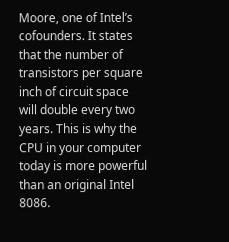Moore, one of Intel’s cofounders. It states that the number of transistors per square inch of circuit space will double every two years. This is why the CPU in your computer today is more powerful than an original Intel 8086.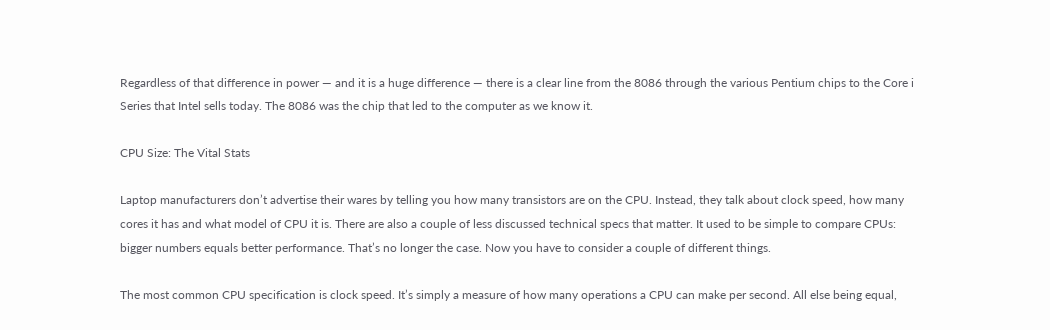Regardless of that difference in power — and it is a huge difference — there is a clear line from the 8086 through the various Pentium chips to the Core i Series that Intel sells today. The 8086 was the chip that led to the computer as we know it.

CPU Size: The Vital Stats

Laptop manufacturers don’t advertise their wares by telling you how many transistors are on the CPU. Instead, they talk about clock speed, how many cores it has and what model of CPU it is. There are also a couple of less discussed technical specs that matter. It used to be simple to compare CPUs: bigger numbers equals better performance. That’s no longer the case. Now you have to consider a couple of different things.

The most common CPU specification is clock speed. It’s simply a measure of how many operations a CPU can make per second. All else being equal,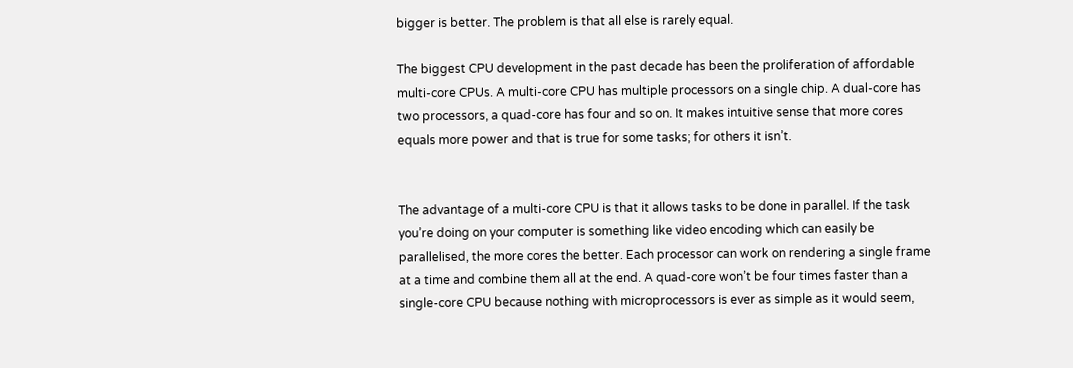bigger is better. The problem is that all else is rarely equal.

The biggest CPU development in the past decade has been the proliferation of affordable multi-core CPUs. A multi-core CPU has multiple processors on a single chip. A dual-core has two processors, a quad-core has four and so on. It makes intuitive sense that more cores equals more power and that is true for some tasks; for others it isn’t.


The advantage of a multi-core CPU is that it allows tasks to be done in parallel. If the task you’re doing on your computer is something like video encoding which can easily be parallelised, the more cores the better. Each processor can work on rendering a single frame at a time and combine them all at the end. A quad-core won’t be four times faster than a single-core CPU because nothing with microprocessors is ever as simple as it would seem,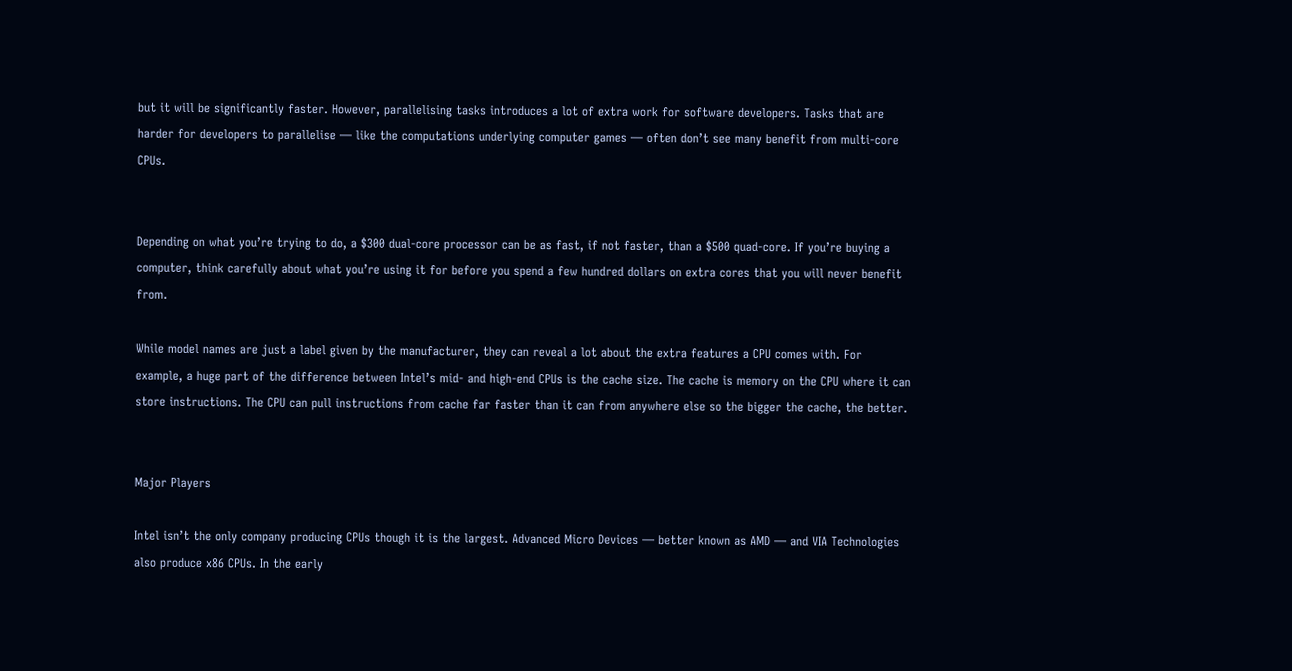but it will be significantly faster. However, parallelising tasks introduces a lot of extra work for software developers. Tasks that are harder for developers to parallelise — like the computations underlying computer games — often don’t see many benefit from multi-core CPUs.


Depending on what you’re trying to do, a $300 dual-core processor can be as fast, if not faster, than a $500 quad-core. If you’re buying a computer, think carefully about what you’re using it for before you spend a few hundred dollars on extra cores that you will never benefit from.

While model names are just a label given by the manufacturer, they can reveal a lot about the extra features a CPU comes with. For example, a huge part of the difference between Intel’s mid- and high-end CPUs is the cache size. The cache is memory on the CPU where it can store instructions. The CPU can pull instructions from cache far faster than it can from anywhere else so the bigger the cache, the better.


Major Players

Intel isn’t the only company producing CPUs though it is the largest. Advanced Micro Devices — better known as AMD — and VIA Technologies also produce x86 CPUs. In the early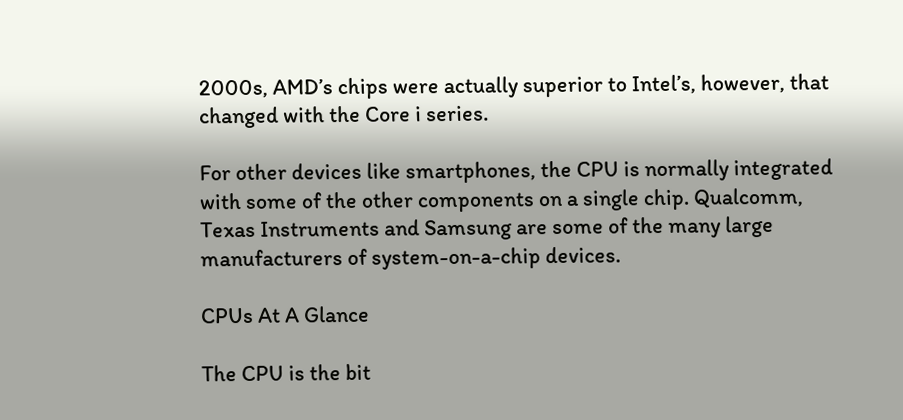2000s, AMD’s chips were actually superior to Intel’s, however, that changed with the Core i series.

For other devices like smartphones, the CPU is normally integrated with some of the other components on a single chip. Qualcomm, Texas Instruments and Samsung are some of the many large manufacturers of system-on-a-chip devices.

CPUs At A Glance

The CPU is the bit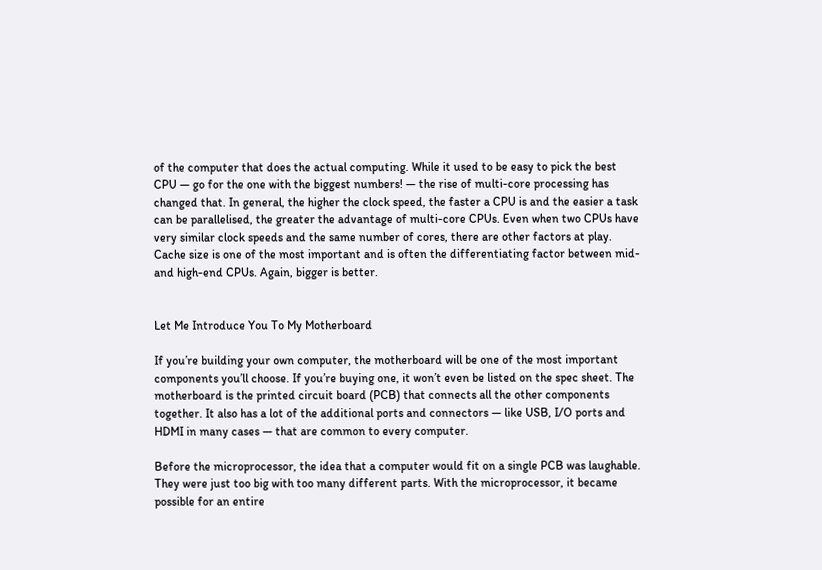of the computer that does the actual computing. While it used to be easy to pick the best CPU — go for the one with the biggest numbers! — the rise of multi-core processing has changed that. In general, the higher the clock speed, the faster a CPU is and the easier a task can be parallelised, the greater the advantage of multi-core CPUs. Even when two CPUs have very similar clock speeds and the same number of cores, there are other factors at play. Cache size is one of the most important and is often the differentiating factor between mid- and high-end CPUs. Again, bigger is better.


Let Me Introduce You To My Motherboard

If you’re building your own computer, the motherboard will be one of the most important components you’ll choose. If you’re buying one, it won’t even be listed on the spec sheet. The motherboard is the printed circuit board (PCB) that connects all the other components together. It also has a lot of the additional ports and connectors — like USB, I/O ports and HDMI in many cases — that are common to every computer.

Before the microprocessor, the idea that a computer would fit on a single PCB was laughable. They were just too big with too many different parts. With the microprocessor, it became possible for an entire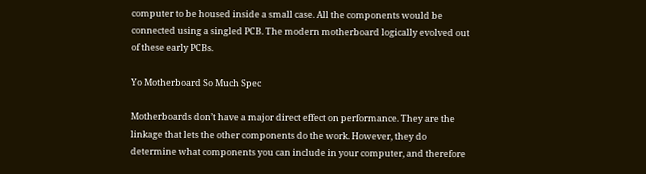computer to be housed inside a small case. All the components would be connected using a singled PCB. The modern motherboard logically evolved out of these early PCBs.

Yo Motherboard So Much Spec

Motherboards don’t have a major direct effect on performance. They are the linkage that lets the other components do the work. However, they do determine what components you can include in your computer, and therefore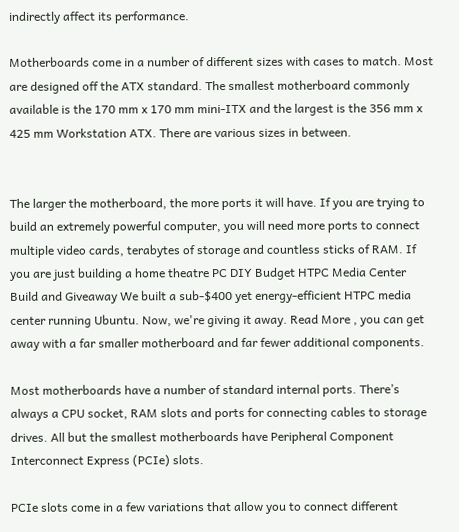indirectly affect its performance.

Motherboards come in a number of different sizes with cases to match. Most are designed off the ATX standard. The smallest motherboard commonly available is the 170 mm x 170 mm mini-ITX and the largest is the 356 mm x 425 mm Workstation ATX. There are various sizes in between.


The larger the motherboard, the more ports it will have. If you are trying to build an extremely powerful computer, you will need more ports to connect multiple video cards, terabytes of storage and countless sticks of RAM. If you are just building a home theatre PC DIY Budget HTPC Media Center Build and Giveaway We built a sub-$400 yet energy-efficient HTPC media center running Ubuntu. Now, we're giving it away. Read More , you can get away with a far smaller motherboard and far fewer additional components.

Most motherboards have a number of standard internal ports. There’s always a CPU socket, RAM slots and ports for connecting cables to storage drives. All but the smallest motherboards have Peripheral Component Interconnect Express (PCIe) slots.

PCIe slots come in a few variations that allow you to connect different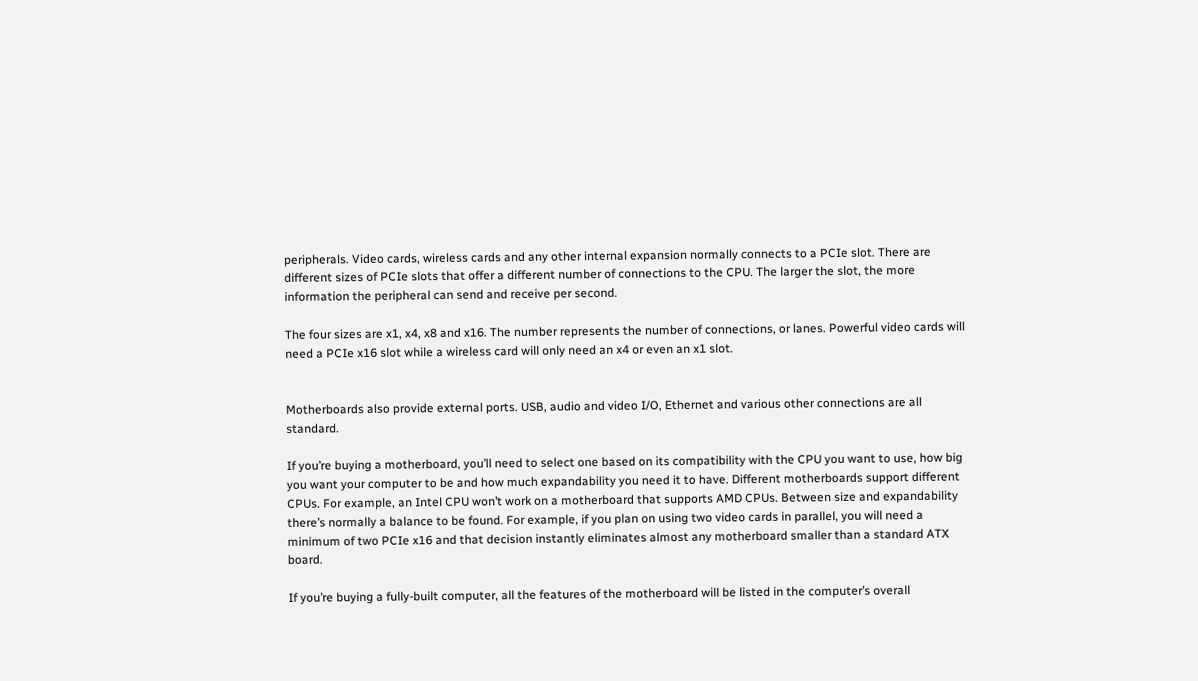peripherals. Video cards, wireless cards and any other internal expansion normally connects to a PCIe slot. There are different sizes of PCIe slots that offer a different number of connections to the CPU. The larger the slot, the more information the peripheral can send and receive per second.

The four sizes are x1, x4, x8 and x16. The number represents the number of connections, or lanes. Powerful video cards will need a PCIe x16 slot while a wireless card will only need an x4 or even an x1 slot.


Motherboards also provide external ports. USB, audio and video I/O, Ethernet and various other connections are all standard.

If you’re buying a motherboard, you’ll need to select one based on its compatibility with the CPU you want to use, how big you want your computer to be and how much expandability you need it to have. Different motherboards support different CPUs. For example, an Intel CPU won’t work on a motherboard that supports AMD CPUs. Between size and expandability there’s normally a balance to be found. For example, if you plan on using two video cards in parallel, you will need a minimum of two PCIe x16 and that decision instantly eliminates almost any motherboard smaller than a standard ATX board.

If you’re buying a fully-built computer, all the features of the motherboard will be listed in the computer’s overall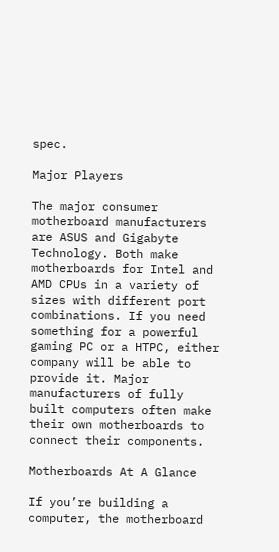spec.

Major Players

The major consumer motherboard manufacturers are ASUS and Gigabyte Technology. Both make motherboards for Intel and AMD CPUs in a variety of sizes with different port combinations. If you need something for a powerful gaming PC or a HTPC, either company will be able to provide it. Major manufacturers of fully built computers often make their own motherboards to connect their components.

Motherboards At A Glance

If you’re building a computer, the motherboard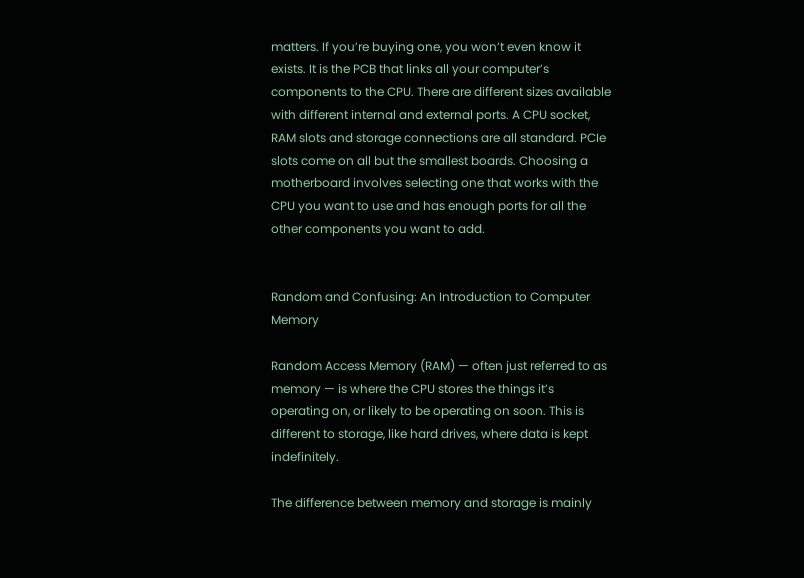matters. If you’re buying one, you won’t even know it exists. It is the PCB that links all your computer’s components to the CPU. There are different sizes available with different internal and external ports. A CPU socket, RAM slots and storage connections are all standard. PCIe slots come on all but the smallest boards. Choosing a motherboard involves selecting one that works with the CPU you want to use and has enough ports for all the other components you want to add.


Random and Confusing: An Introduction to Computer Memory

Random Access Memory (RAM) — often just referred to as memory — is where the CPU stores the things it’s operating on, or likely to be operating on soon. This is different to storage, like hard drives, where data is kept indefinitely.

The difference between memory and storage is mainly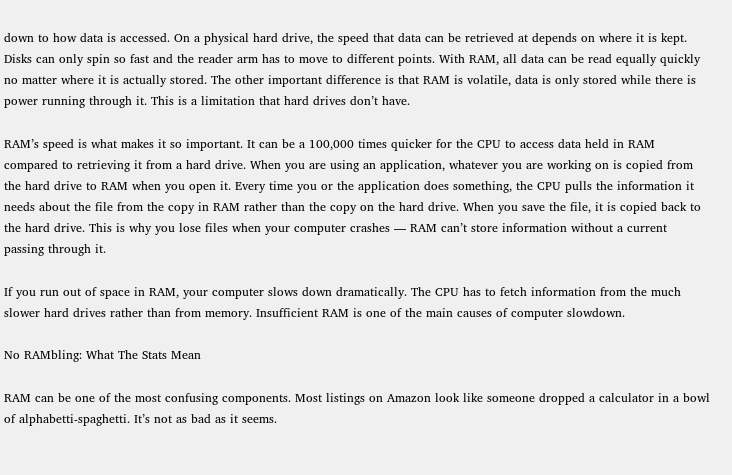down to how data is accessed. On a physical hard drive, the speed that data can be retrieved at depends on where it is kept. Disks can only spin so fast and the reader arm has to move to different points. With RAM, all data can be read equally quickly no matter where it is actually stored. The other important difference is that RAM is volatile, data is only stored while there is power running through it. This is a limitation that hard drives don’t have.

RAM’s speed is what makes it so important. It can be a 100,000 times quicker for the CPU to access data held in RAM compared to retrieving it from a hard drive. When you are using an application, whatever you are working on is copied from the hard drive to RAM when you open it. Every time you or the application does something, the CPU pulls the information it needs about the file from the copy in RAM rather than the copy on the hard drive. When you save the file, it is copied back to the hard drive. This is why you lose files when your computer crashes — RAM can’t store information without a current passing through it.

If you run out of space in RAM, your computer slows down dramatically. The CPU has to fetch information from the much slower hard drives rather than from memory. Insufficient RAM is one of the main causes of computer slowdown.

No RAMbling: What The Stats Mean

RAM can be one of the most confusing components. Most listings on Amazon look like someone dropped a calculator in a bowl of alphabetti-spaghetti. It’s not as bad as it seems.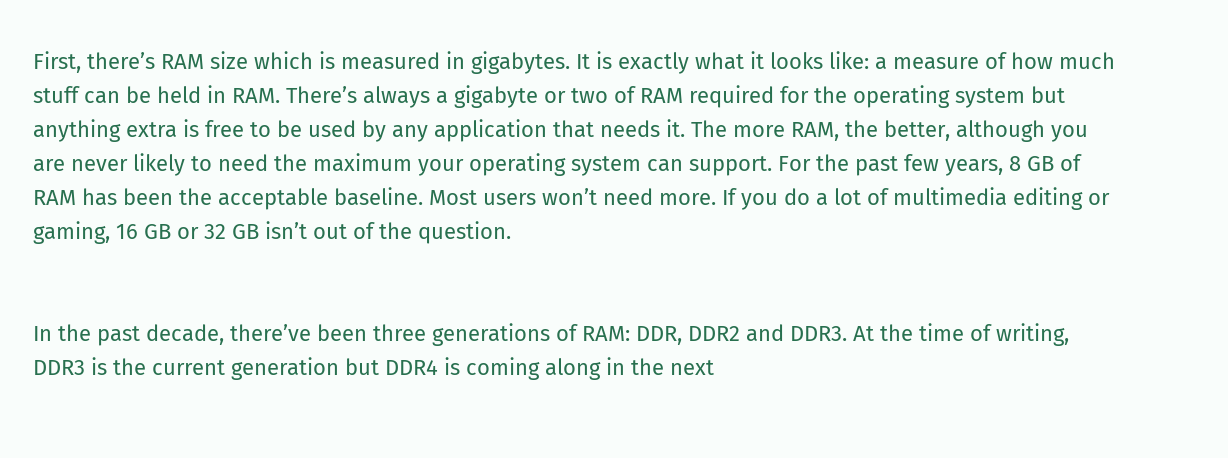First, there’s RAM size which is measured in gigabytes. It is exactly what it looks like: a measure of how much stuff can be held in RAM. There’s always a gigabyte or two of RAM required for the operating system but anything extra is free to be used by any application that needs it. The more RAM, the better, although you are never likely to need the maximum your operating system can support. For the past few years, 8 GB of RAM has been the acceptable baseline. Most users won’t need more. If you do a lot of multimedia editing or gaming, 16 GB or 32 GB isn’t out of the question.


In the past decade, there’ve been three generations of RAM: DDR, DDR2 and DDR3. At the time of writing, DDR3 is the current generation but DDR4 is coming along in the next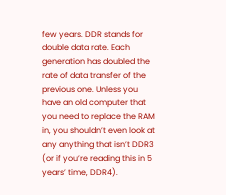few years. DDR stands for double data rate. Each generation has doubled the rate of data transfer of the previous one. Unless you have an old computer that you need to replace the RAM in, you shouldn’t even look at any anything that isn’t DDR3 (or if you’re reading this in 5 years’ time, DDR4).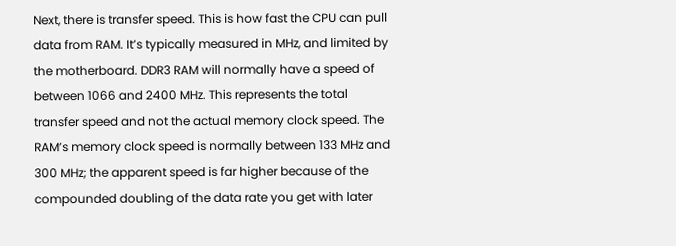Next, there is transfer speed. This is how fast the CPU can pull data from RAM. It’s typically measured in MHz, and limited by the motherboard. DDR3 RAM will normally have a speed of between 1066 and 2400 MHz. This represents the total transfer speed and not the actual memory clock speed. The RAM’s memory clock speed is normally between 133 MHz and 300 MHz; the apparent speed is far higher because of the compounded doubling of the data rate you get with later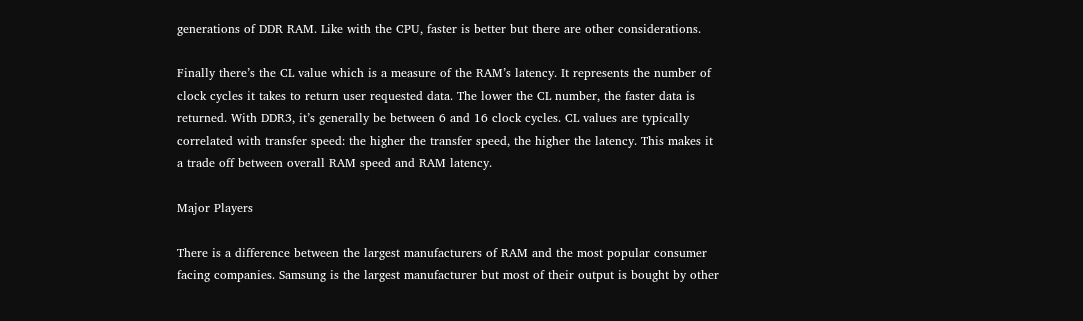generations of DDR RAM. Like with the CPU, faster is better but there are other considerations.

Finally there’s the CL value which is a measure of the RAM’s latency. It represents the number of clock cycles it takes to return user requested data. The lower the CL number, the faster data is returned. With DDR3, it’s generally be between 6 and 16 clock cycles. CL values are typically correlated with transfer speed: the higher the transfer speed, the higher the latency. This makes it a trade off between overall RAM speed and RAM latency.

Major Players

There is a difference between the largest manufacturers of RAM and the most popular consumer facing companies. Samsung is the largest manufacturer but most of their output is bought by other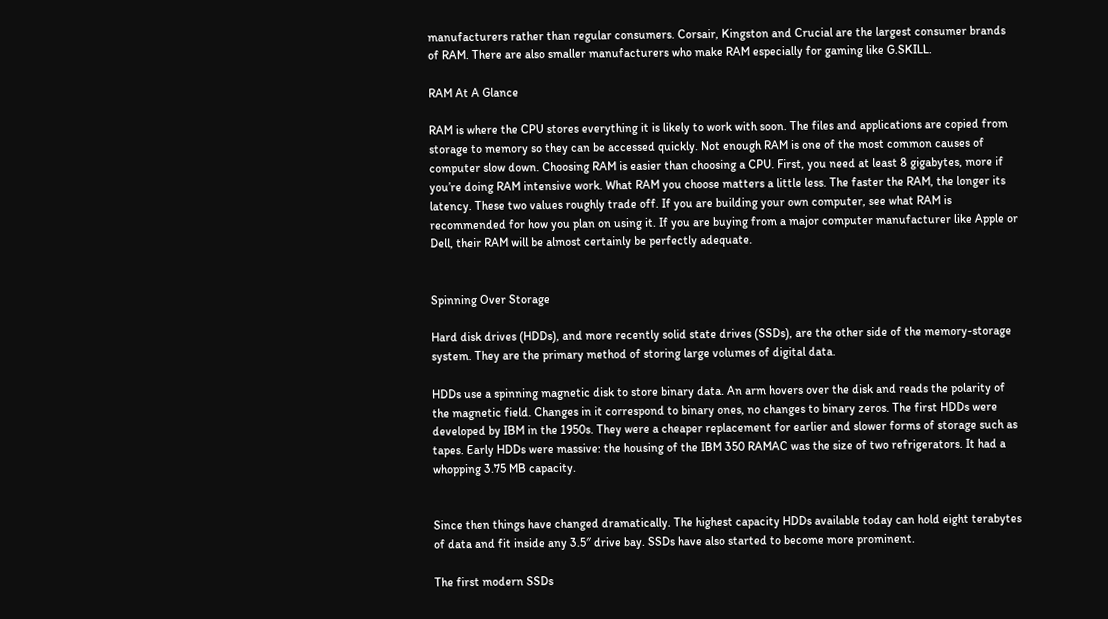manufacturers rather than regular consumers. Corsair, Kingston and Crucial are the largest consumer brands of RAM. There are also smaller manufacturers who make RAM especially for gaming like G.SKILL.

RAM At A Glance

RAM is where the CPU stores everything it is likely to work with soon. The files and applications are copied from storage to memory so they can be accessed quickly. Not enough RAM is one of the most common causes of computer slow down. Choosing RAM is easier than choosing a CPU. First, you need at least 8 gigabytes, more if you’re doing RAM intensive work. What RAM you choose matters a little less. The faster the RAM, the longer its latency. These two values roughly trade off. If you are building your own computer, see what RAM is recommended for how you plan on using it. If you are buying from a major computer manufacturer like Apple or Dell, their RAM will be almost certainly be perfectly adequate.


Spinning Over Storage

Hard disk drives (HDDs), and more recently solid state drives (SSDs), are the other side of the memory-storage system. They are the primary method of storing large volumes of digital data.

HDDs use a spinning magnetic disk to store binary data. An arm hovers over the disk and reads the polarity of the magnetic field. Changes in it correspond to binary ones, no changes to binary zeros. The first HDDs were developed by IBM in the 1950s. They were a cheaper replacement for earlier and slower forms of storage such as tapes. Early HDDs were massive: the housing of the IBM 350 RAMAC was the size of two refrigerators. It had a whopping 3.75 MB capacity.


Since then things have changed dramatically. The highest capacity HDDs available today can hold eight terabytes of data and fit inside any 3.5″ drive bay. SSDs have also started to become more prominent.

The first modern SSDs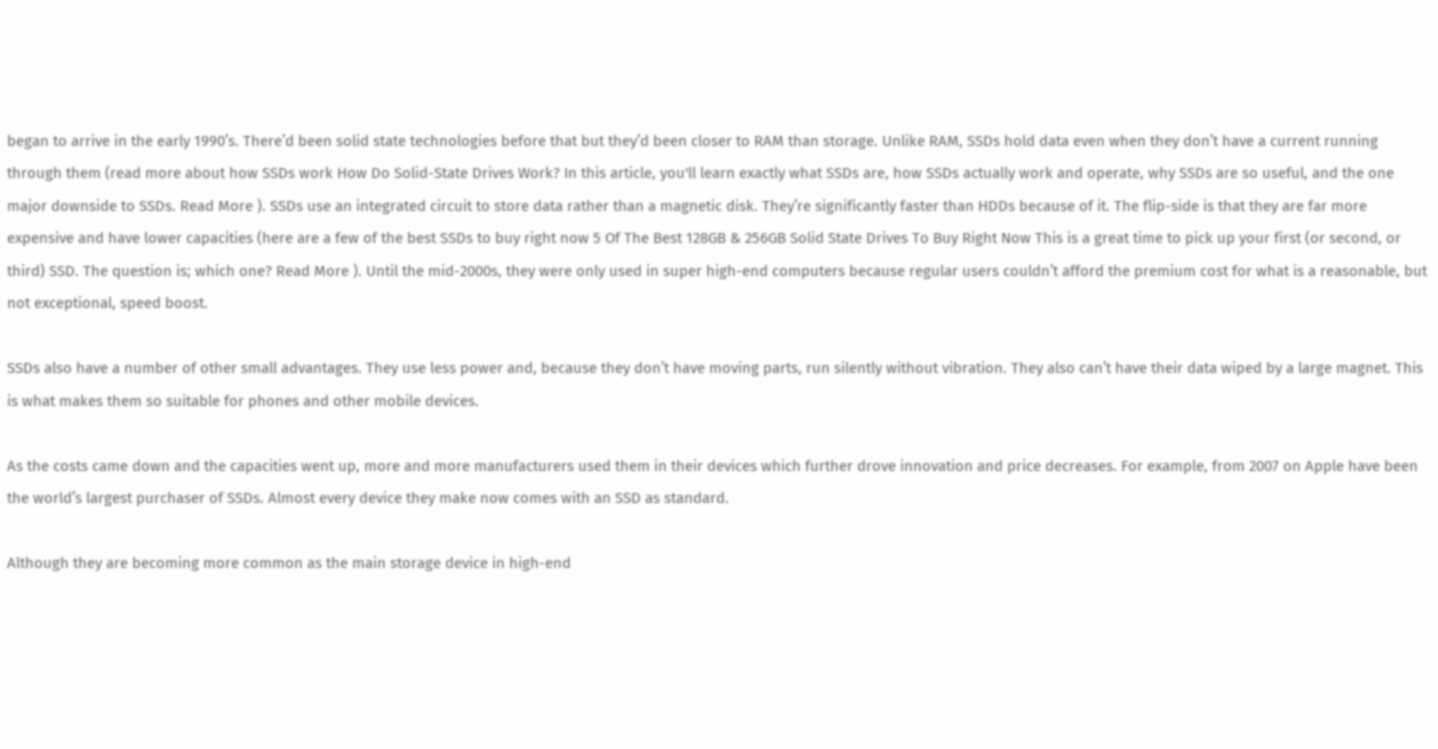began to arrive in the early 1990’s. There’d been solid state technologies before that but they’d been closer to RAM than storage. Unlike RAM, SSDs hold data even when they don’t have a current running through them (read more about how SSDs work How Do Solid-State Drives Work? In this article, you'll learn exactly what SSDs are, how SSDs actually work and operate, why SSDs are so useful, and the one major downside to SSDs. Read More ). SSDs use an integrated circuit to store data rather than a magnetic disk. They’re significantly faster than HDDs because of it. The flip-side is that they are far more expensive and have lower capacities (here are a few of the best SSDs to buy right now 5 Of The Best 128GB & 256GB Solid State Drives To Buy Right Now This is a great time to pick up your first (or second, or third) SSD. The question is; which one? Read More ). Until the mid-2000s, they were only used in super high-end computers because regular users couldn’t afford the premium cost for what is a reasonable, but not exceptional, speed boost.

SSDs also have a number of other small advantages. They use less power and, because they don’t have moving parts, run silently without vibration. They also can’t have their data wiped by a large magnet. This is what makes them so suitable for phones and other mobile devices.

As the costs came down and the capacities went up, more and more manufacturers used them in their devices which further drove innovation and price decreases. For example, from 2007 on Apple have been the world’s largest purchaser of SSDs. Almost every device they make now comes with an SSD as standard.

Although they are becoming more common as the main storage device in high-end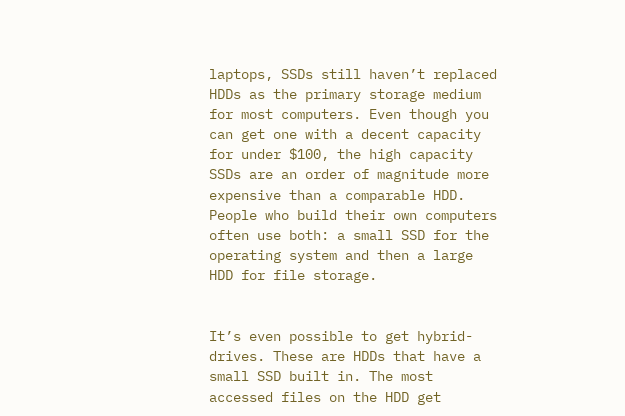laptops, SSDs still haven’t replaced HDDs as the primary storage medium for most computers. Even though you can get one with a decent capacity for under $100, the high capacity SSDs are an order of magnitude more expensive than a comparable HDD. People who build their own computers often use both: a small SSD for the operating system and then a large HDD for file storage.


It’s even possible to get hybrid-drives. These are HDDs that have a small SSD built in. The most accessed files on the HDD get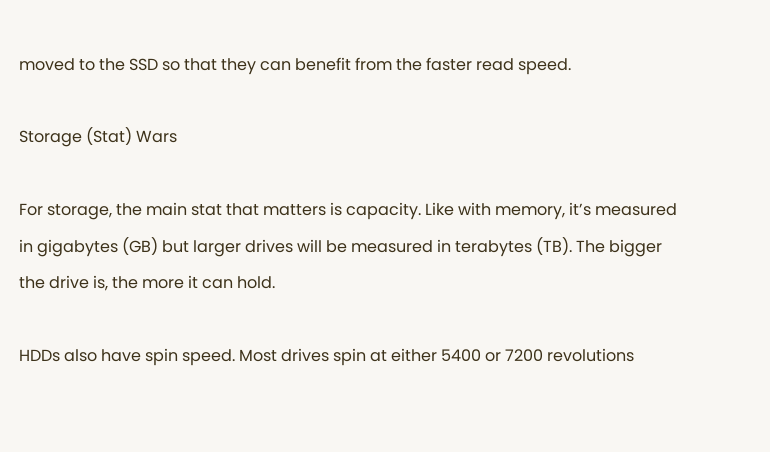moved to the SSD so that they can benefit from the faster read speed.

Storage (Stat) Wars

For storage, the main stat that matters is capacity. Like with memory, it’s measured in gigabytes (GB) but larger drives will be measured in terabytes (TB). The bigger the drive is, the more it can hold.

HDDs also have spin speed. Most drives spin at either 5400 or 7200 revolutions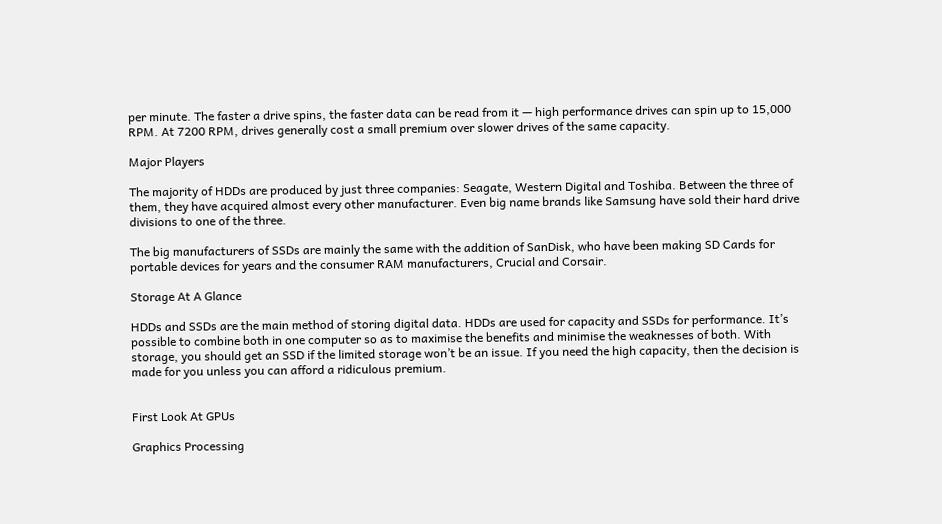per minute. The faster a drive spins, the faster data can be read from it — high performance drives can spin up to 15,000 RPM. At 7200 RPM, drives generally cost a small premium over slower drives of the same capacity.

Major Players

The majority of HDDs are produced by just three companies: Seagate, Western Digital and Toshiba. Between the three of them, they have acquired almost every other manufacturer. Even big name brands like Samsung have sold their hard drive divisions to one of the three.

The big manufacturers of SSDs are mainly the same with the addition of SanDisk, who have been making SD Cards for portable devices for years and the consumer RAM manufacturers, Crucial and Corsair.

Storage At A Glance

HDDs and SSDs are the main method of storing digital data. HDDs are used for capacity and SSDs for performance. It’s possible to combine both in one computer so as to maximise the benefits and minimise the weaknesses of both. With storage, you should get an SSD if the limited storage won’t be an issue. If you need the high capacity, then the decision is made for you unless you can afford a ridiculous premium.


First Look At GPUs

Graphics Processing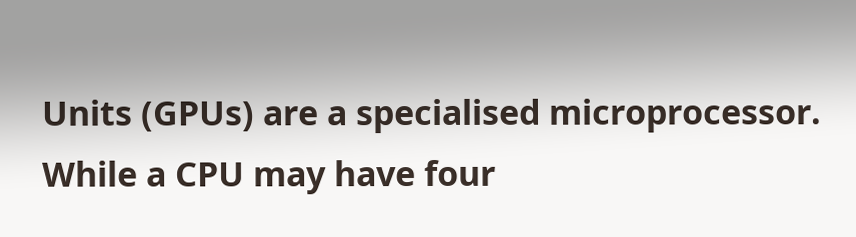Units (GPUs) are a specialised microprocessor. While a CPU may have four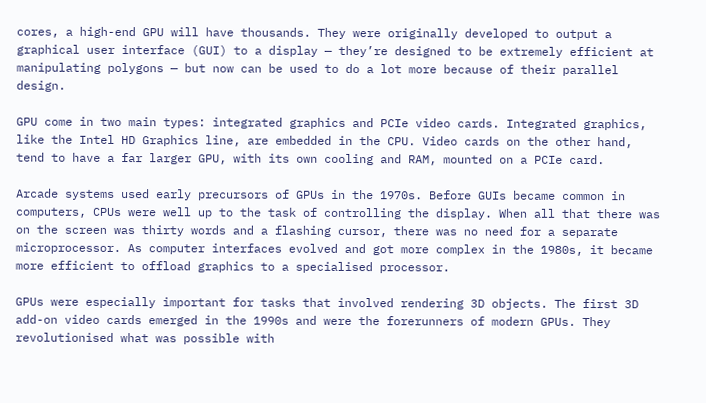cores, a high-end GPU will have thousands. They were originally developed to output a graphical user interface (GUI) to a display — they’re designed to be extremely efficient at manipulating polygons — but now can be used to do a lot more because of their parallel design.

GPU come in two main types: integrated graphics and PCIe video cards. Integrated graphics, like the Intel HD Graphics line, are embedded in the CPU. Video cards on the other hand, tend to have a far larger GPU, with its own cooling and RAM, mounted on a PCIe card.

Arcade systems used early precursors of GPUs in the 1970s. Before GUIs became common in computers, CPUs were well up to the task of controlling the display. When all that there was on the screen was thirty words and a flashing cursor, there was no need for a separate microprocessor. As computer interfaces evolved and got more complex in the 1980s, it became more efficient to offload graphics to a specialised processor.

GPUs were especially important for tasks that involved rendering 3D objects. The first 3D add-on video cards emerged in the 1990s and were the forerunners of modern GPUs. They revolutionised what was possible with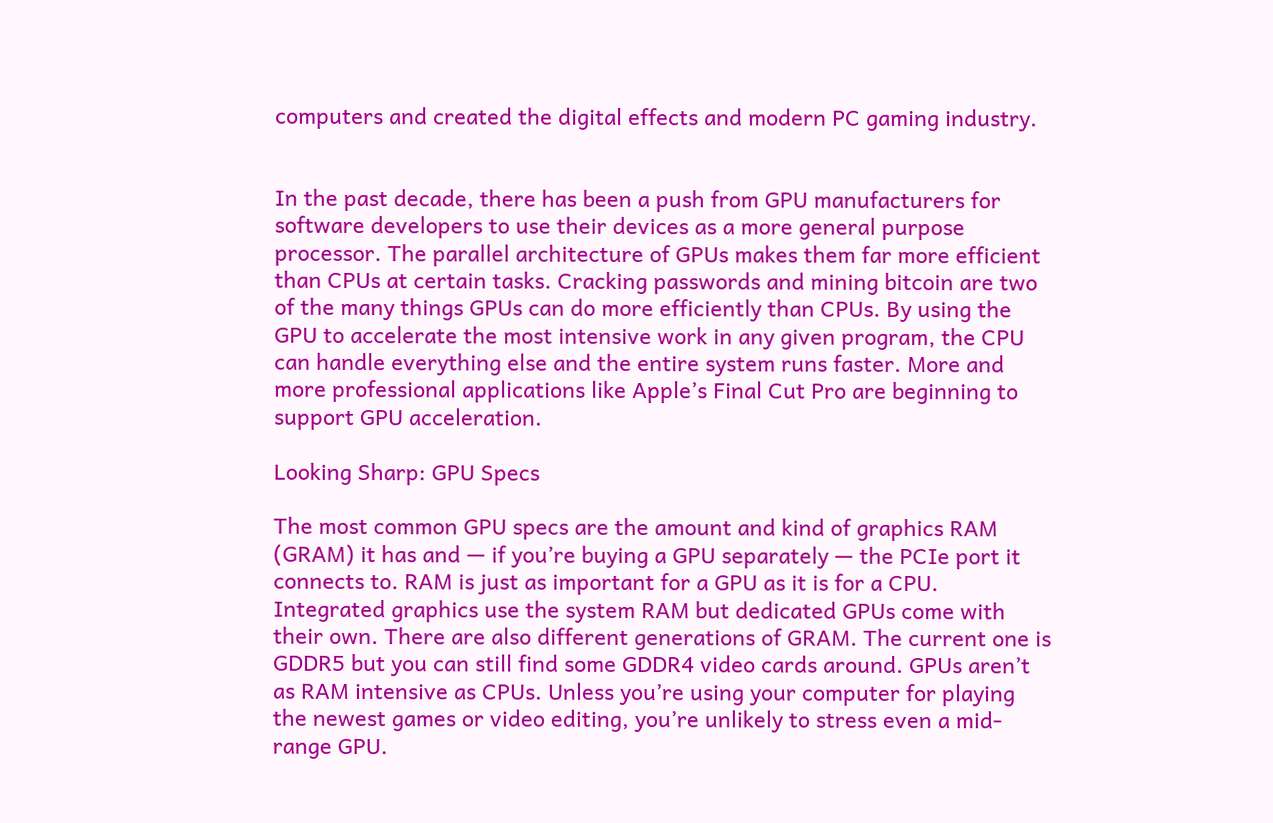computers and created the digital effects and modern PC gaming industry.


In the past decade, there has been a push from GPU manufacturers for software developers to use their devices as a more general purpose processor. The parallel architecture of GPUs makes them far more efficient than CPUs at certain tasks. Cracking passwords and mining bitcoin are two of the many things GPUs can do more efficiently than CPUs. By using the GPU to accelerate the most intensive work in any given program, the CPU can handle everything else and the entire system runs faster. More and more professional applications like Apple’s Final Cut Pro are beginning to support GPU acceleration.

Looking Sharp: GPU Specs

The most common GPU specs are the amount and kind of graphics RAM (GRAM) it has and — if you’re buying a GPU separately — the PCIe port it connects to. RAM is just as important for a GPU as it is for a CPU. Integrated graphics use the system RAM but dedicated GPUs come with their own. There are also different generations of GRAM. The current one is GDDR5 but you can still find some GDDR4 video cards around. GPUs aren’t as RAM intensive as CPUs. Unless you’re using your computer for playing the newest games or video editing, you’re unlikely to stress even a mid-range GPU.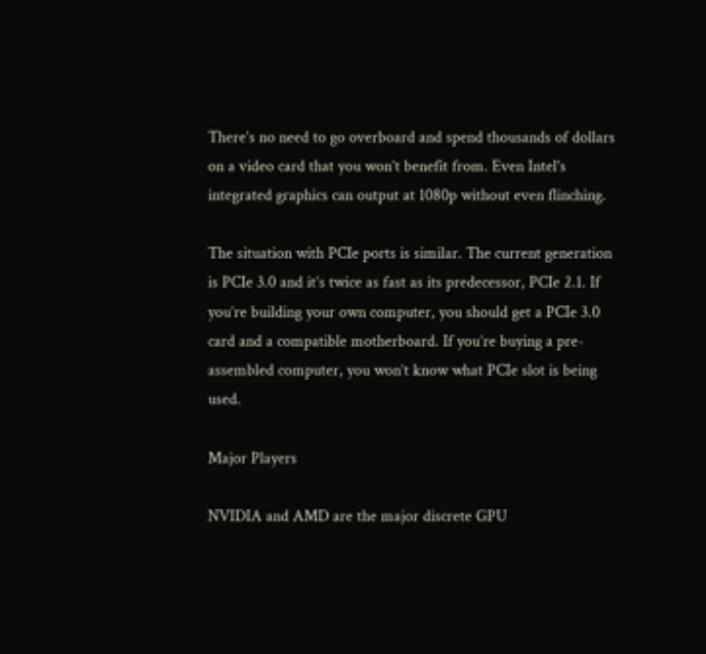There’s no need to go overboard and spend thousands of dollars on a video card that you won’t benefit from. Even Intel’s integrated graphics can output at 1080p without even flinching.

The situation with PCIe ports is similar. The current generation is PCIe 3.0 and it’s twice as fast as its predecessor, PCIe 2.1. If you’re building your own computer, you should get a PCIe 3.0 card and a compatible motherboard. If you’re buying a pre-assembled computer, you won’t know what PCIe slot is being used.

Major Players

NVIDIA and AMD are the major discrete GPU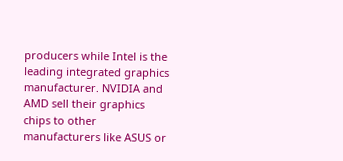producers while Intel is the leading integrated graphics manufacturer. NVIDIA and AMD sell their graphics chips to other manufacturers like ASUS or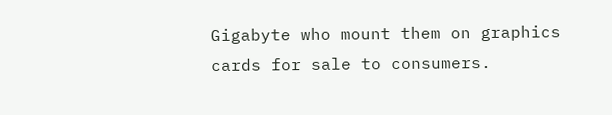Gigabyte who mount them on graphics cards for sale to consumers.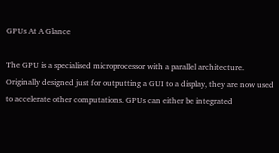GPUs At A Glance

The GPU is a specialised microprocessor with a parallel architecture. Originally designed just for outputting a GUI to a display, they are now used to accelerate other computations. GPUs can either be integrated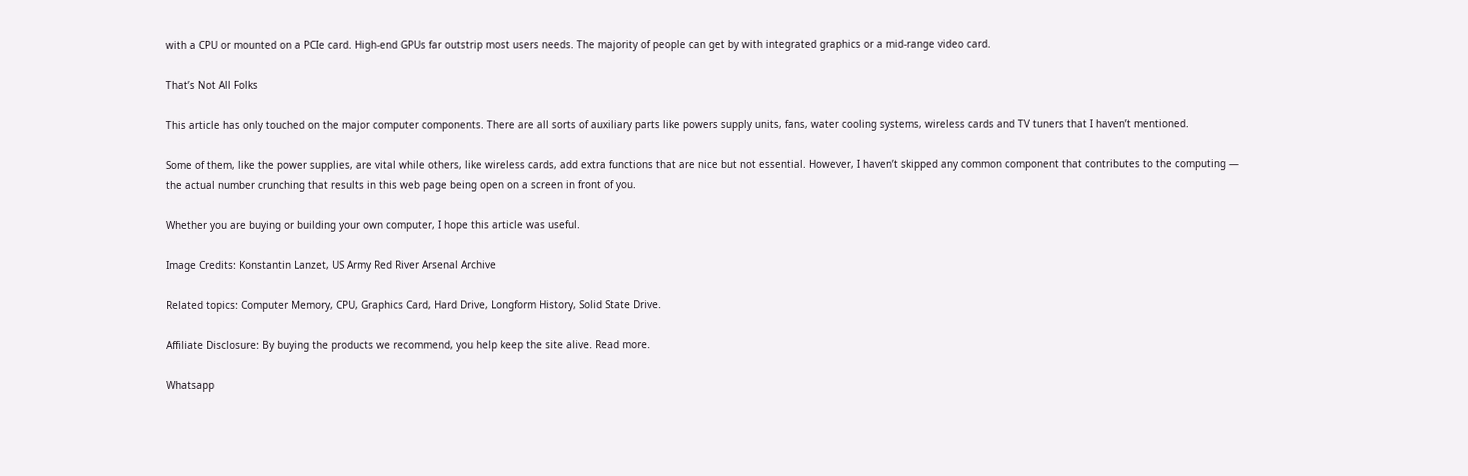with a CPU or mounted on a PCIe card. High-end GPUs far outstrip most users needs. The majority of people can get by with integrated graphics or a mid-range video card.

That’s Not All Folks

This article has only touched on the major computer components. There are all sorts of auxiliary parts like powers supply units, fans, water cooling systems, wireless cards and TV tuners that I haven’t mentioned.

Some of them, like the power supplies, are vital while others, like wireless cards, add extra functions that are nice but not essential. However, I haven’t skipped any common component that contributes to the computing — the actual number crunching that results in this web page being open on a screen in front of you.

Whether you are buying or building your own computer, I hope this article was useful.

Image Credits: Konstantin Lanzet, US Army Red River Arsenal Archive

Related topics: Computer Memory, CPU, Graphics Card, Hard Drive, Longform History, Solid State Drive.

Affiliate Disclosure: By buying the products we recommend, you help keep the site alive. Read more.

Whatsapp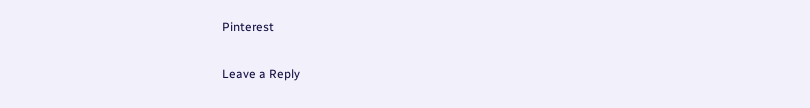Pinterest

Leave a Reply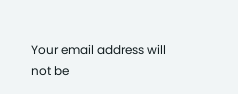Your email address will not be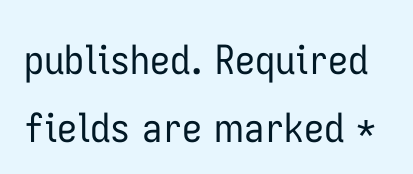published. Required fields are marked *